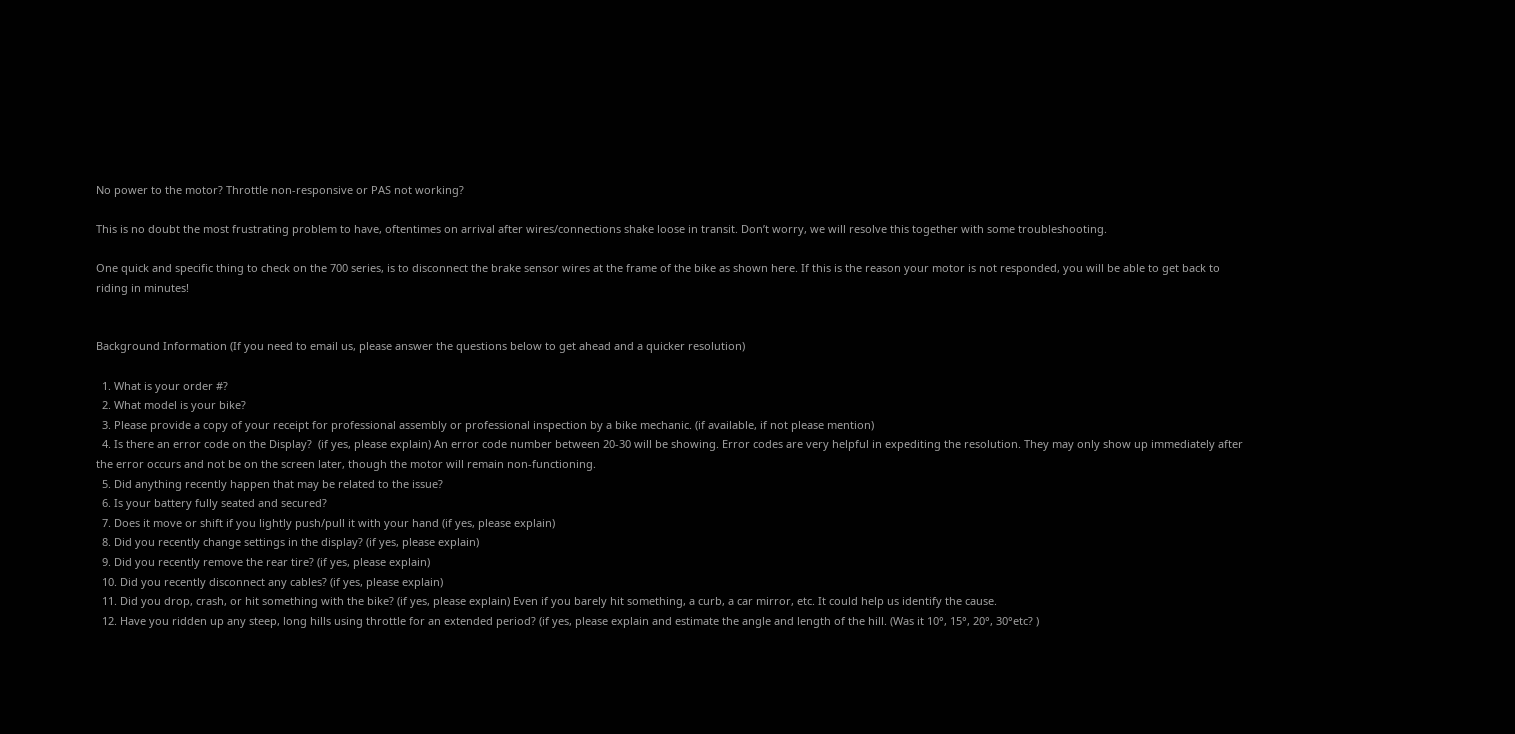No power to the motor? Throttle non-responsive or PAS not working?

This is no doubt the most frustrating problem to have, oftentimes on arrival after wires/connections shake loose in transit. Don’t worry, we will resolve this together with some troubleshooting.

One quick and specific thing to check on the 700 series, is to disconnect the brake sensor wires at the frame of the bike as shown here. If this is the reason your motor is not responded, you will be able to get back to riding in minutes!


Background Information (If you need to email us, please answer the questions below to get ahead and a quicker resolution)

  1. What is your order #?
  2. What model is your bike?
  3. Please provide a copy of your receipt for professional assembly or professional inspection by a bike mechanic. (if available, if not please mention)
  4. Is there an error code on the Display?  (if yes, please explain) An error code number between 20-30 will be showing. Error codes are very helpful in expediting the resolution. They may only show up immediately after the error occurs and not be on the screen later, though the motor will remain non-functioning.
  5. Did anything recently happen that may be related to the issue?
  6. Is your battery fully seated and secured?
  7. Does it move or shift if you lightly push/pull it with your hand (if yes, please explain)
  8. Did you recently change settings in the display? (if yes, please explain)
  9. Did you recently remove the rear tire? (if yes, please explain)
  10. Did you recently disconnect any cables? (if yes, please explain)
  11. Did you drop, crash, or hit something with the bike? (if yes, please explain) Even if you barely hit something, a curb, a car mirror, etc. It could help us identify the cause.
  12. Have you ridden up any steep, long hills using throttle for an extended period? (if yes, please explain and estimate the angle and length of the hill. (Was it 10°, 15°, 20°, 30°etc? )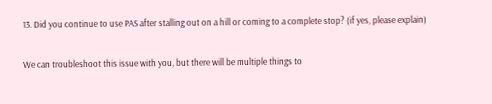13. Did you continue to use PAS after stalling out on a hill or coming to a complete stop? (if yes, please explain)

We can troubleshoot this issue with you, but there will be multiple things to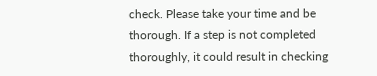check. Please take your time and be thorough. If a step is not completed thoroughly, it could result in checking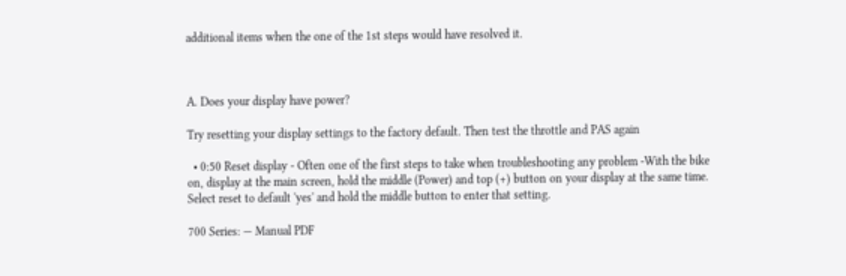additional items when the one of the 1st steps would have resolved it.



A. Does your display have power?

Try resetting your display settings to the factory default. Then test the throttle and PAS again

  • 0:50 Reset display - Often one of the first steps to take when troubleshooting any problem -With the bike on, display at the main screen, hold the middle (Power) and top (+) button on your display at the same time. Select reset to default 'yes' and hold the middle button to enter that setting.

700 Series: — Manual PDF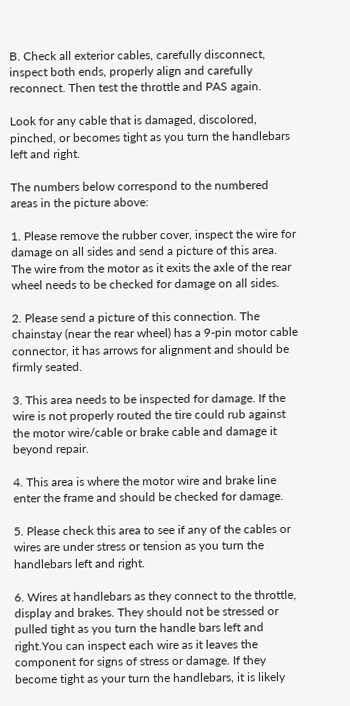B. Check all exterior cables, carefully disconnect, inspect both ends, properly align and carefully reconnect. Then test the throttle and PAS again.

Look for any cable that is damaged, discolored, pinched, or becomes tight as you turn the handlebars left and right.

The numbers below correspond to the numbered areas in the picture above:

1. Please remove the rubber cover, inspect the wire for damage on all sides and send a picture of this area. The wire from the motor as it exits the axle of the rear wheel needs to be checked for damage on all sides.

2. Please send a picture of this connection. The chainstay (near the rear wheel) has a 9-pin motor cable connector, it has arrows for alignment and should be firmly seated.

3. This area needs to be inspected for damage. If the wire is not properly routed the tire could rub against the motor wire/cable or brake cable and damage it beyond repair.

4. This area is where the motor wire and brake line enter the frame and should be checked for damage.

5. Please check this area to see if any of the cables or wires are under stress or tension as you turn the handlebars left and right.

6. Wires at handlebars as they connect to the throttle, display and brakes. They should not be stressed or pulled tight as you turn the handle bars left and right.You can inspect each wire as it leaves the component for signs of stress or damage. If they become tight as your turn the handlebars, it is likely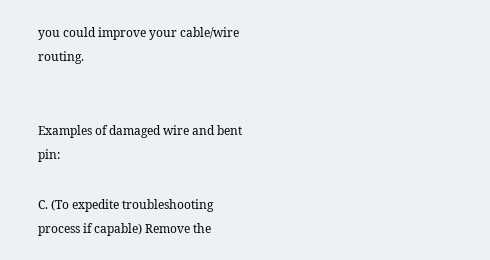you could improve your cable/wire routing.


Examples of damaged wire and bent pin:

C. (To expedite troubleshooting process if capable) Remove the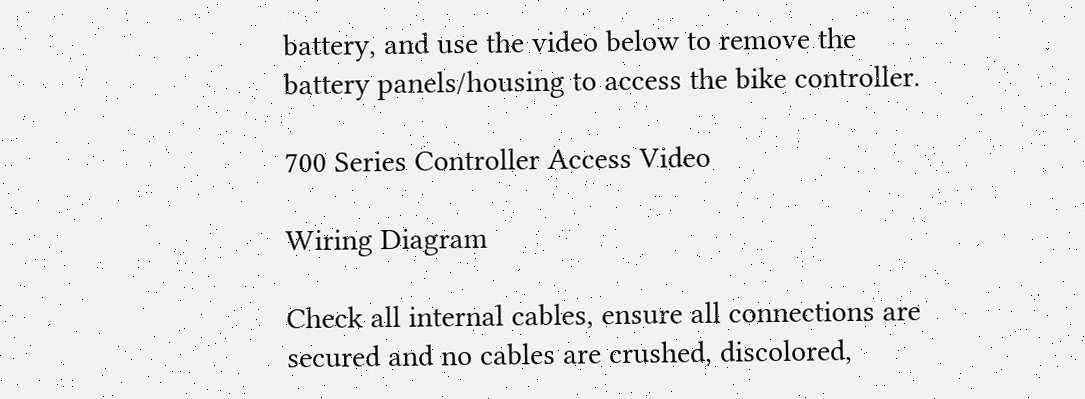battery, and use the video below to remove the battery panels/housing to access the bike controller.

700 Series Controller Access Video

Wiring Diagram

Check all internal cables, ensure all connections are secured and no cables are crushed, discolored,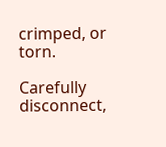crimped, or torn.

Carefully disconnect,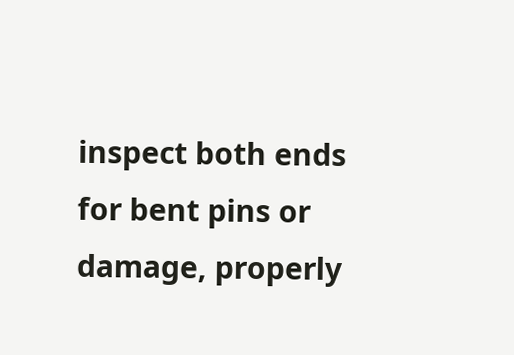inspect both ends for bent pins or damage, properly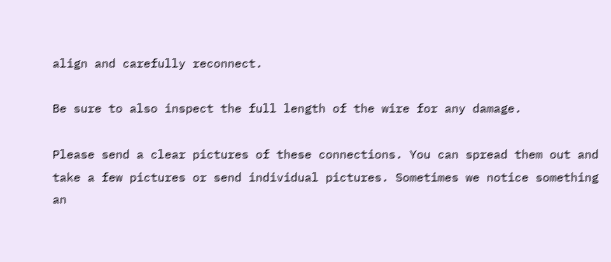align and carefully reconnect.

Be sure to also inspect the full length of the wire for any damage.

Please send a clear pictures of these connections. You can spread them out and take a few pictures or send individual pictures. Sometimes we notice something an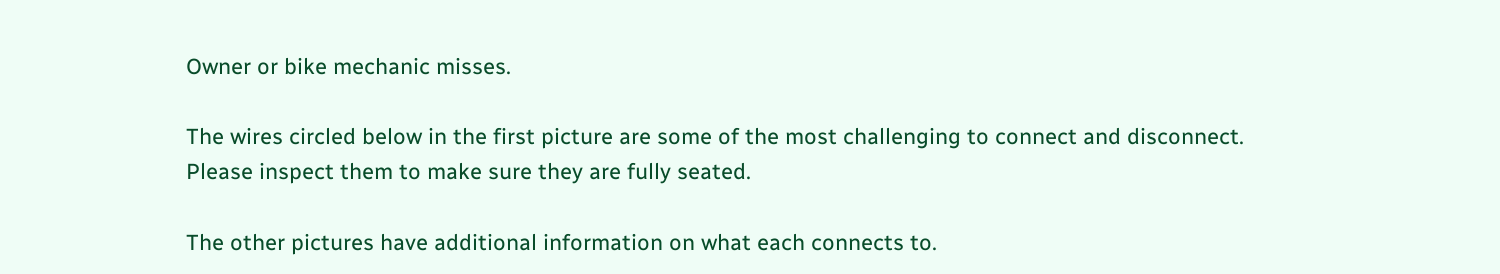Owner or bike mechanic misses.

The wires circled below in the first picture are some of the most challenging to connect and disconnect. Please inspect them to make sure they are fully seated.

The other pictures have additional information on what each connects to.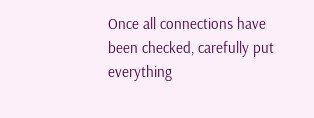Once all connections have been checked, carefully put everything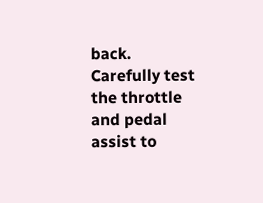back. Carefully test the throttle and pedal assist to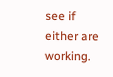see if either are working.